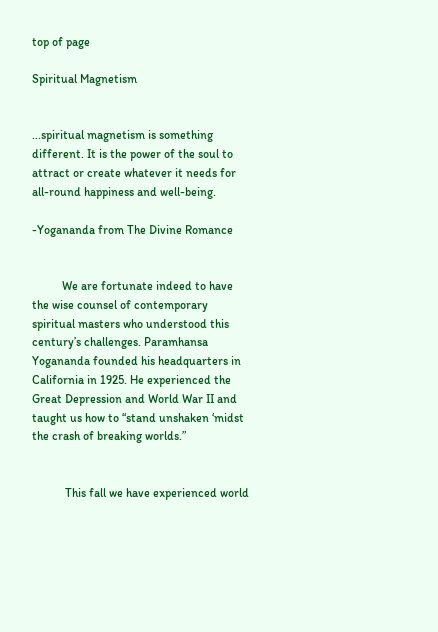top of page

Spiritual Magnetism


...spiritual magnetism is something different. It is the power of the soul to attract or create whatever it needs for all-round happiness and well-being.

-Yogananda from The Divine Romance


          We are fortunate indeed to have the wise counsel of contemporary spiritual masters who understood this century’s challenges. Paramhansa Yogananda founded his headquarters in California in 1925. He experienced the Great Depression and World War II and taught us how to “stand unshaken ‘midst the crash of breaking worlds.”


           This fall we have experienced world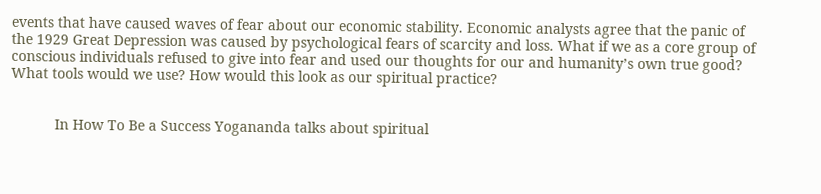events that have caused waves of fear about our economic stability. Economic analysts agree that the panic of the 1929 Great Depression was caused by psychological fears of scarcity and loss. What if we as a core group of conscious individuals refused to give into fear and used our thoughts for our and humanity’s own true good? What tools would we use? How would this look as our spiritual practice?


           In How To Be a Success Yogananda talks about spiritual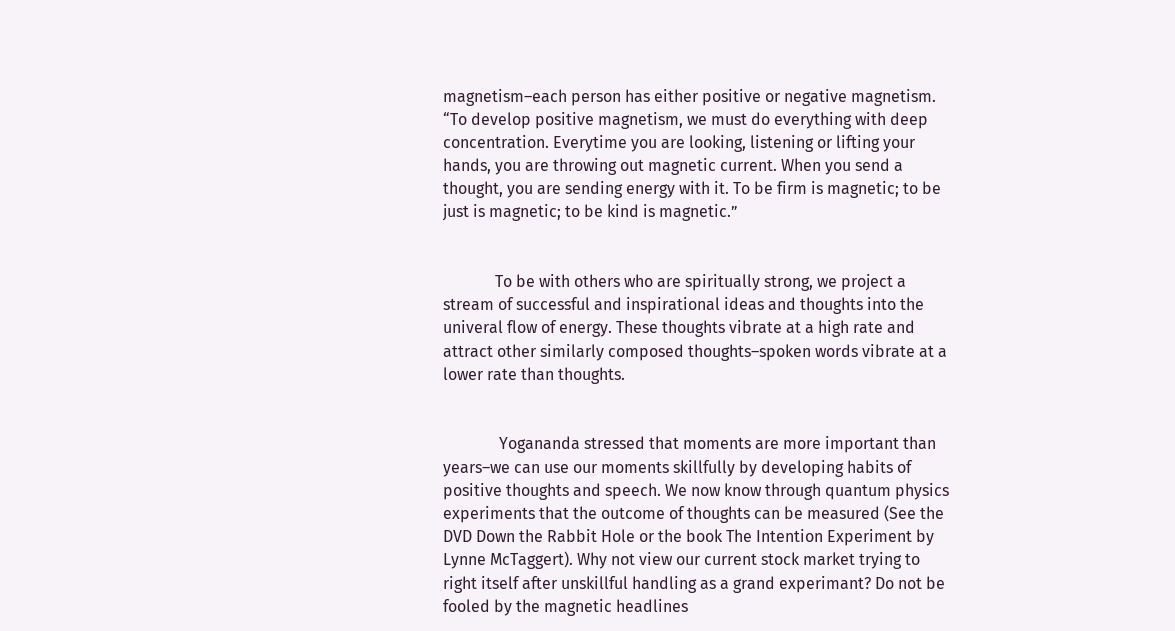magnetism–each person has either positive or negative magnetism. “To develop positive magnetism, we must do everything with deep concentration. Everytime you are looking, listening or lifting your hands, you are throwing out magnetic current. When you send a thought, you are sending energy with it. To be firm is magnetic; to be just is magnetic; to be kind is magnetic.”


             To be with others who are spiritually strong, we project a stream of successful and inspirational ideas and thoughts into the univeral flow of energy. These thoughts vibrate at a high rate and attract other similarly composed thoughts–spoken words vibrate at a lower rate than thoughts.


              Yogananda stressed that moments are more important than years–we can use our moments skillfully by developing habits of positive thoughts and speech. We now know through quantum physics experiments that the outcome of thoughts can be measured (See the DVD Down the Rabbit Hole or the book The Intention Experiment by Lynne McTaggert). Why not view our current stock market trying to right itself after unskillful handling as a grand experimant? Do not be fooled by the magnetic headlines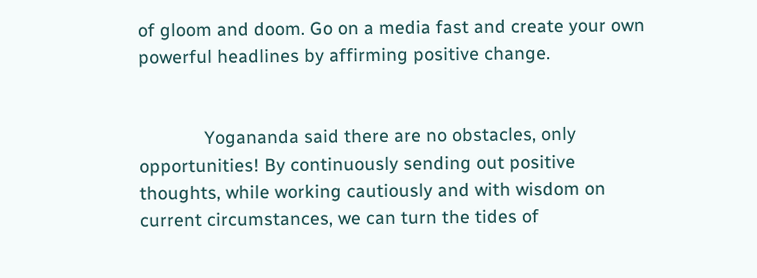of gloom and doom. Go on a media fast and create your own powerful headlines by affirming positive change.


             Yogananda said there are no obstacles, only opportunities! By continuously sending out positive thoughts, while working cautiously and with wisdom on current circumstances, we can turn the tides of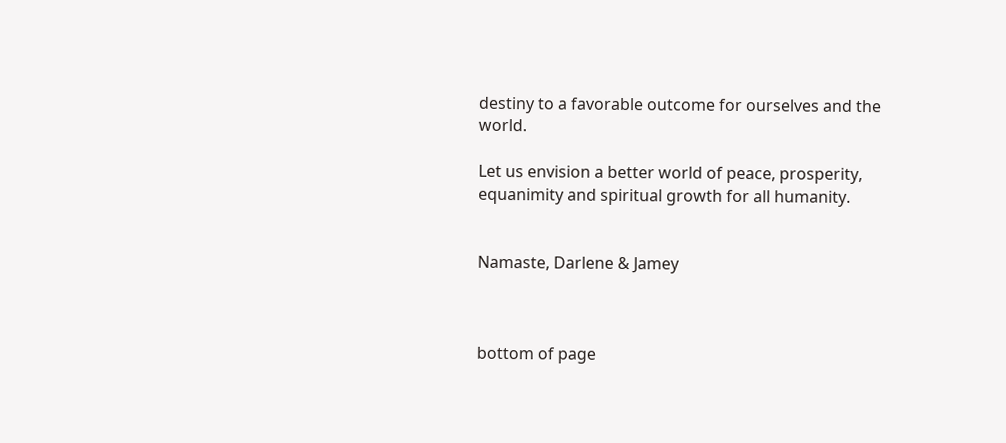destiny to a favorable outcome for ourselves and the world.

Let us envision a better world of peace, prosperity, equanimity and spiritual growth for all humanity.


Namaste, Darlene & Jamey



bottom of page